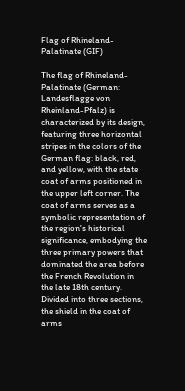Flag of Rhineland-Palatinate (GIF)

The flag of Rhineland-Palatinate (German: Landesflagge von Rheinland-Pfalz) is characterized by its design, featuring three horizontal stripes in the colors of the German flag: black, red, and yellow, with the state coat of arms positioned in the upper left corner. The coat of arms serves as a symbolic representation of the region's historical significance, embodying the three primary powers that dominated the area before the French Revolution in the late 18th century. Divided into three sections, the shield in the coat of arms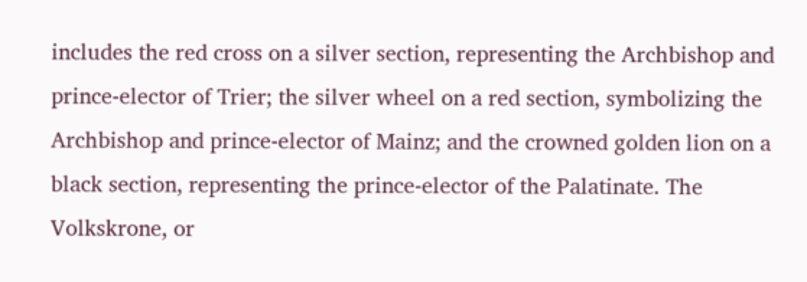includes the red cross on a silver section, representing the Archbishop and prince-elector of Trier; the silver wheel on a red section, symbolizing the Archbishop and prince-elector of Mainz; and the crowned golden lion on a black section, representing the prince-elector of the Palatinate. The Volkskrone, or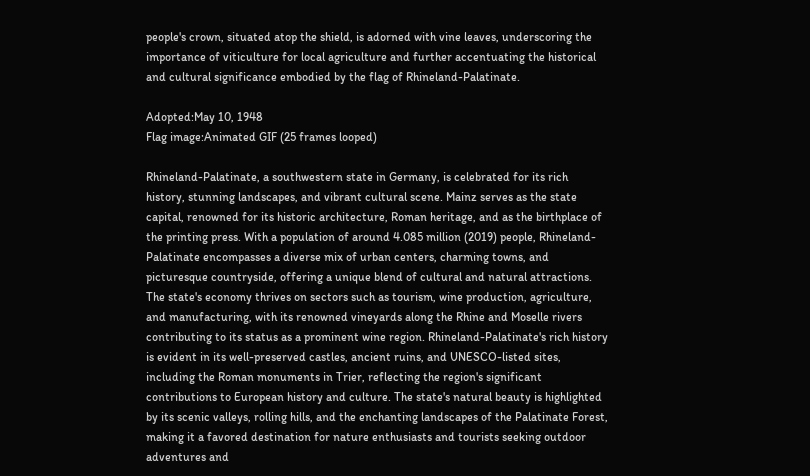people's crown, situated atop the shield, is adorned with vine leaves, underscoring the importance of viticulture for local agriculture and further accentuating the historical and cultural significance embodied by the flag of Rhineland-Palatinate.

Adopted:May 10, 1948
Flag image:Animated GIF (25 frames looped)

Rhineland-Palatinate, a southwestern state in Germany, is celebrated for its rich history, stunning landscapes, and vibrant cultural scene. Mainz serves as the state capital, renowned for its historic architecture, Roman heritage, and as the birthplace of the printing press. With a population of around 4.085 million (2019) people, Rhineland-Palatinate encompasses a diverse mix of urban centers, charming towns, and picturesque countryside, offering a unique blend of cultural and natural attractions. The state's economy thrives on sectors such as tourism, wine production, agriculture, and manufacturing, with its renowned vineyards along the Rhine and Moselle rivers contributing to its status as a prominent wine region. Rhineland-Palatinate's rich history is evident in its well-preserved castles, ancient ruins, and UNESCO-listed sites, including the Roman monuments in Trier, reflecting the region's significant contributions to European history and culture. The state's natural beauty is highlighted by its scenic valleys, rolling hills, and the enchanting landscapes of the Palatinate Forest, making it a favored destination for nature enthusiasts and tourists seeking outdoor adventures and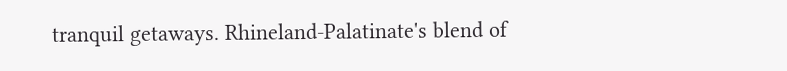tranquil getaways. Rhineland-Palatinate's blend of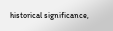historical significance,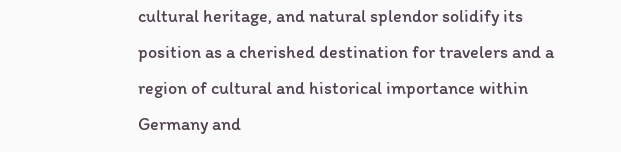cultural heritage, and natural splendor solidify its position as a cherished destination for travelers and a region of cultural and historical importance within Germany and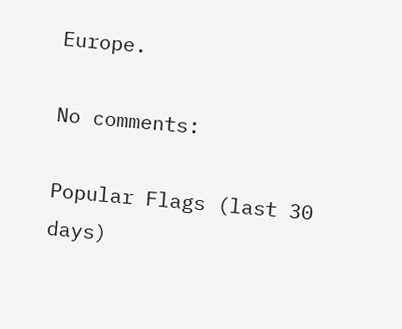Europe.

No comments:

Popular Flags (last 30 days)